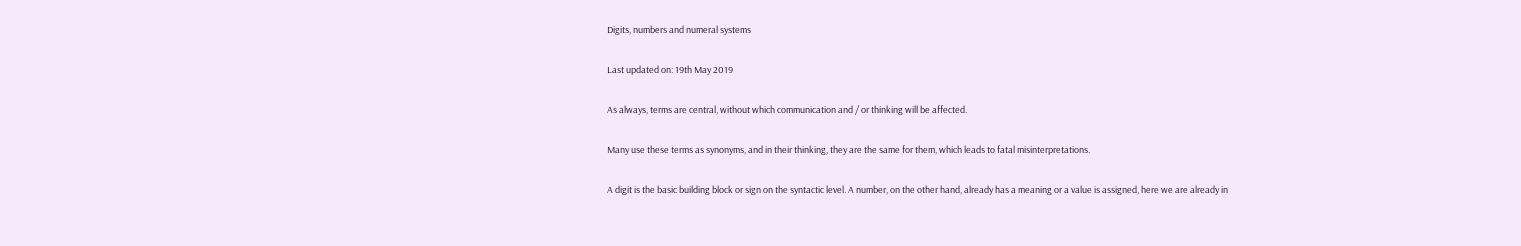Digits, numbers and numeral systems

Last updated on: 19th May 2019

As always, terms are central, without which communication and / or thinking will be affected.

Many use these terms as synonyms, and in their thinking, they are the same for them, which leads to fatal misinterpretations.

A digit is the basic building block or sign on the syntactic level. A number, on the other hand, already has a meaning or a value is assigned, here we are already in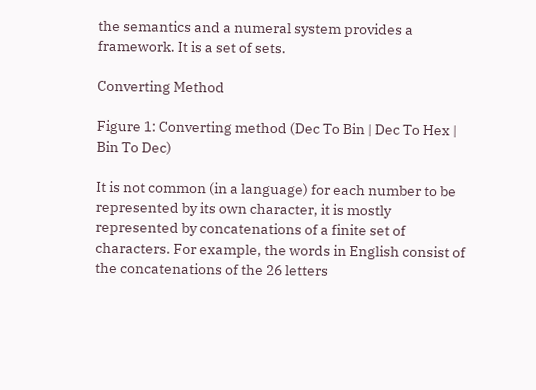the semantics and a numeral system provides a framework. It is a set of sets.

Converting Method

Figure 1: Converting method (Dec To Bin | Dec To Hex | Bin To Dec)

It is not common (in a language) for each number to be represented by its own character, it is mostly represented by concatenations of a finite set of characters. For example, the words in English consist of the concatenations of the 26 letters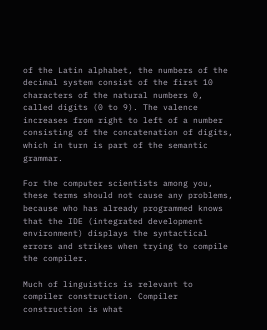of the Latin alphabet, the numbers of the decimal system consist of the first 10 characters of the natural numbers 0, called digits (0 to 9). The valence increases from right to left of a number consisting of the concatenation of digits, which in turn is part of the semantic grammar.

For the computer scientists among you, these terms should not cause any problems, because who has already programmed knows that the IDE (integrated development environment) displays the syntactical errors and strikes when trying to compile the compiler.

Much of linguistics is relevant to compiler construction. Compiler construction is what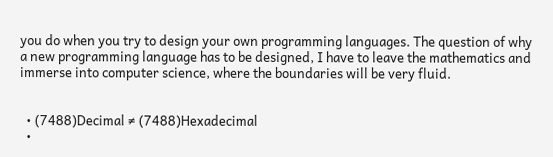you do when you try to design your own programming languages. The question of why a new programming language has to be designed, I have to leave the mathematics and immerse into computer science, where the boundaries will be very fluid.


  • (7488)Decimal ≠ (7488)Hexadecimal
  •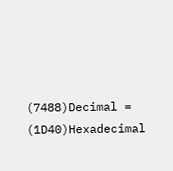(7488)Decimal = (1D40)Hexadecimal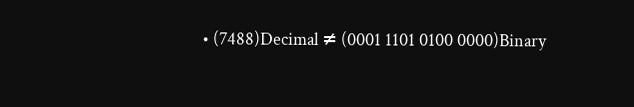• (7488)Decimal ≠ (0001 1101 0100 0000)Binary